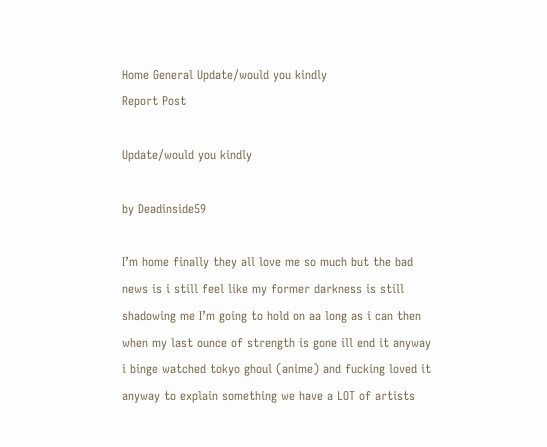Home General Update/would you kindly
Report Post

Update/would you kindly

by Deadinside59

I’m home finally they all love me so much but the bad news is i still feel like my former darkness is still shadowing me I’m going to hold on aa long as i can then when my last ounce of strength is gone ill end it anyway i binge watched tokyo ghoul (anime) and fucking loved it anyway to explain something we have a LOT of artists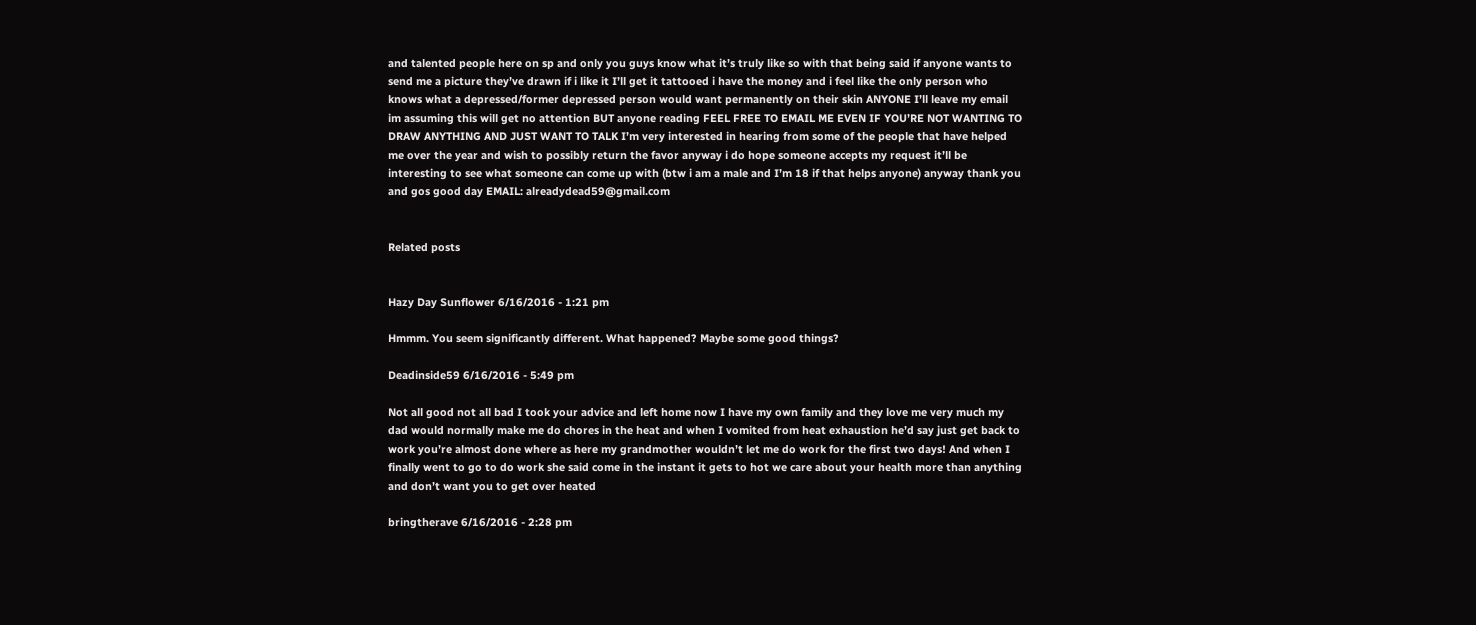and talented people here on sp and only you guys know what it’s truly like so with that being said if anyone wants to send me a picture they’ve drawn if i like it I’ll get it tattooed i have the money and i feel like the only person who knows what a depressed/former depressed person would want permanently on their skin ANYONE I’ll leave my email im assuming this will get no attention BUT anyone reading FEEL FREE TO EMAIL ME EVEN IF YOU’RE NOT WANTING TO DRAW ANYTHING AND JUST WANT TO TALK I’m very interested in hearing from some of the people that have helped me over the year and wish to possibly return the favor anyway i do hope someone accepts my request it’ll be interesting to see what someone can come up with (btw i am a male and I’m 18 if that helps anyone) anyway thank you and gos good day EMAIL: alreadydead59@gmail.com


Related posts


Hazy Day Sunflower 6/16/2016 - 1:21 pm

Hmmm. You seem significantly different. What happened? Maybe some good things?

Deadinside59 6/16/2016 - 5:49 pm

Not all good not all bad I took your advice and left home now I have my own family and they love me very much my dad would normally make me do chores in the heat and when I vomited from heat exhaustion he’d say just get back to work you’re almost done where as here my grandmother wouldn’t let me do work for the first two days! And when I finally went to go to do work she said come in the instant it gets to hot we care about your health more than anything and don’t want you to get over heated

bringtherave 6/16/2016 - 2:28 pm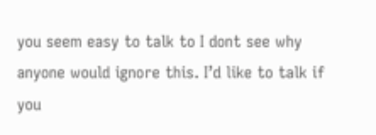you seem easy to talk to I dont see why anyone would ignore this. I’d like to talk if you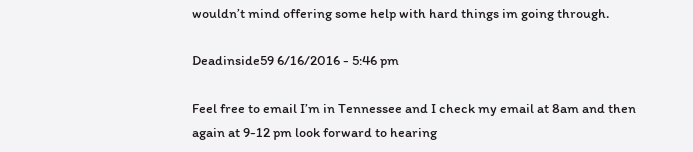wouldn’t mind offering some help with hard things im going through.

Deadinside59 6/16/2016 - 5:46 pm

Feel free to email I’m in Tennessee and I check my email at 8am and then again at 9-12 pm look forward to hearing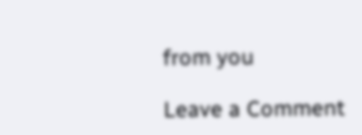from you

Leave a Comment